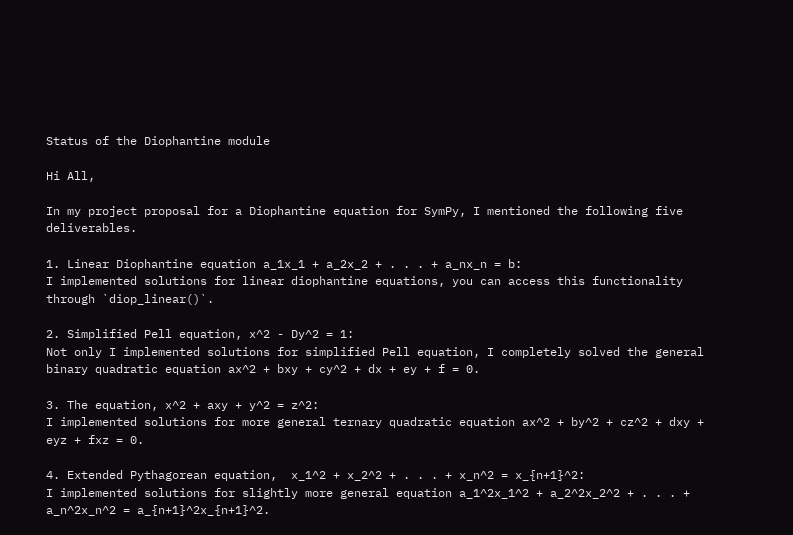Status of the Diophantine module

Hi All,

In my project proposal for a Diophantine equation for SymPy, I mentioned the following five deliverables.

1. Linear Diophantine equation a_1x_1 + a_2x_2 + . . . + a_nx_n = b:
I implemented solutions for linear diophantine equations, you can access this functionality through `diop_linear()`.

2. Simplified Pell equation, x^2 - Dy^2 = 1:
Not only I implemented solutions for simplified Pell equation, I completely solved the general binary quadratic equation ax^2 + bxy + cy^2 + dx + ey + f = 0.

3. The equation, x^2 + axy + y^2 = z^2:
I implemented solutions for more general ternary quadratic equation ax^2 + by^2 + cz^2 + dxy + eyz + fxz = 0.

4. Extended Pythagorean equation,  x_1^2 + x_2^2 + . . . + x_n^2 = x_{n+1}^2:
I implemented solutions for slightly more general equation a_1^2x_1^2 + a_2^2x_2^2 + . . . + a_n^2x_n^2 = a_{n+1}^2x_{n+1}^2.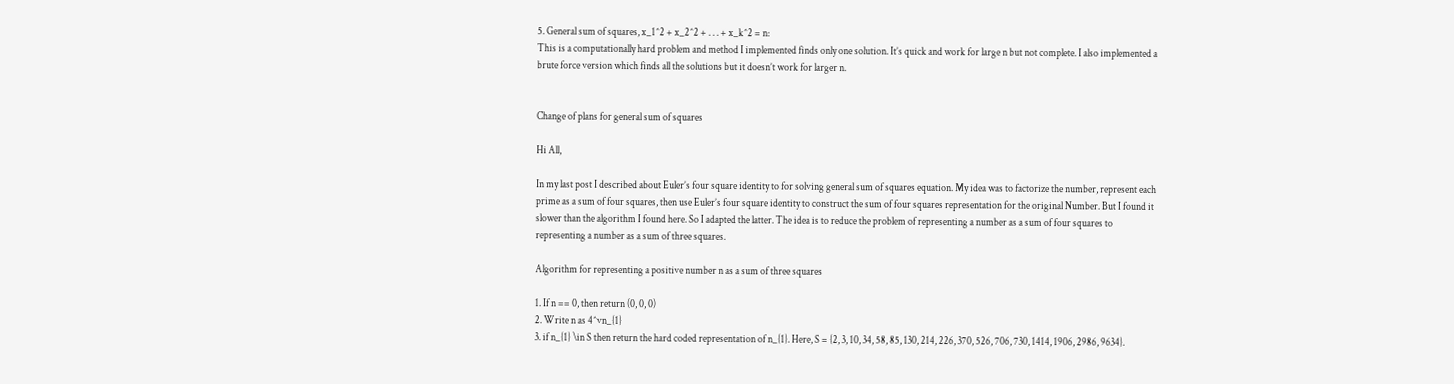5. General sum of squares, x_1^2 + x_2^2 + . . . + x_k^2 = n:
This is a computationally hard problem and method I implemented finds only one solution. It’s quick and work for large n but not complete. I also implemented a brute force version which finds all the solutions but it doesn’t work for larger n.


Change of plans for general sum of squares

Hi All,

In my last post I described about Euler’s four square identity to for solving general sum of squares equation. My idea was to factorize the number, represent each prime as a sum of four squares, then use Euler’s four square identity to construct the sum of four squares representation for the original Number. But I found it slower than the algorithm I found here. So I adapted the latter. The idea is to reduce the problem of representing a number as a sum of four squares to representing a number as a sum of three squares.

Algorithm for representing a positive number n as a sum of three squares

1. If n == 0, then return (0, 0, 0)
2. Write n as 4^vn_{1}
3. if n_{1} \in S then return the hard coded representation of n_{1}. Here, S = {2, 3, 10, 34, 58, 85, 130, 214, 226, 370, 526, 706, 730, 1414, 1906, 2986, 9634}.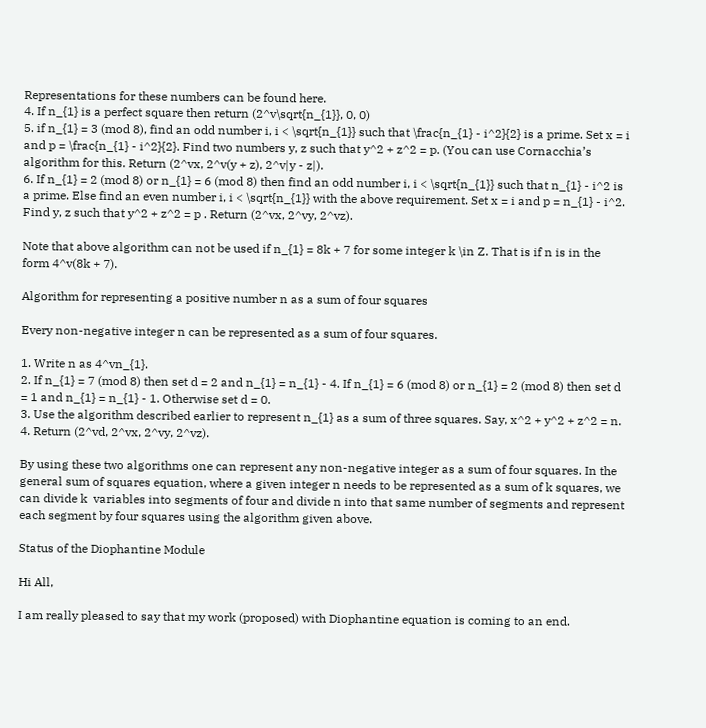Representations for these numbers can be found here.
4. If n_{1} is a perfect square then return (2^v\sqrt{n_{1}}, 0, 0)
5. if n_{1} = 3 (mod 8), find an odd number i, i < \sqrt{n_{1}} such that \frac{n_{1} - i^2}{2} is a prime. Set x = i and p = \frac{n_{1} - i^2}{2}. Find two numbers y, z such that y^2 + z^2 = p. (You can use Cornacchia’s  algorithm for this. Return (2^vx, 2^v(y + z), 2^v|y - z|).
6. If n_{1} = 2 (mod 8) or n_{1} = 6 (mod 8) then find an odd number i, i < \sqrt{n_{1}} such that n_{1} - i^2 is a prime. Else find an even number i, i < \sqrt{n_{1}} with the above requirement. Set x = i and p = n_{1} - i^2. Find y, z such that y^2 + z^2 = p . Return (2^vx, 2^vy, 2^vz).

Note that above algorithm can not be used if n_{1} = 8k + 7 for some integer k \in Z. That is if n is in the form 4^v(8k + 7).

Algorithm for representing a positive number n as a sum of four squares

Every non-negative integer n can be represented as a sum of four squares.

1. Write n as 4^vn_{1}.
2. If n_{1} = 7 (mod 8) then set d = 2 and n_{1} = n_{1} - 4. If n_{1} = 6 (mod 8) or n_{1} = 2 (mod 8) then set d = 1 and n_{1} = n_{1} - 1. Otherwise set d = 0.
3. Use the algorithm described earlier to represent n_{1} as a sum of three squares. Say, x^2 + y^2 + z^2 = n.
4. Return (2^vd, 2^vx, 2^vy, 2^vz).

By using these two algorithms one can represent any non-negative integer as a sum of four squares. In the general sum of squares equation, where a given integer n needs to be represented as a sum of k squares, we can divide k  variables into segments of four and divide n into that same number of segments and represent each segment by four squares using the algorithm given above.

Status of the Diophantine Module

Hi All,

I am really pleased to say that my work (proposed) with Diophantine equation is coming to an end.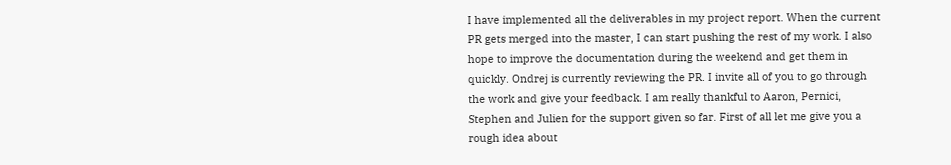I have implemented all the deliverables in my project report. When the current PR gets merged into the master, I can start pushing the rest of my work. I also hope to improve the documentation during the weekend and get them in quickly. Ondrej is currently reviewing the PR. I invite all of you to go through the work and give your feedback. I am really thankful to Aaron, Pernici, Stephen and Julien for the support given so far. First of all let me give you a rough idea about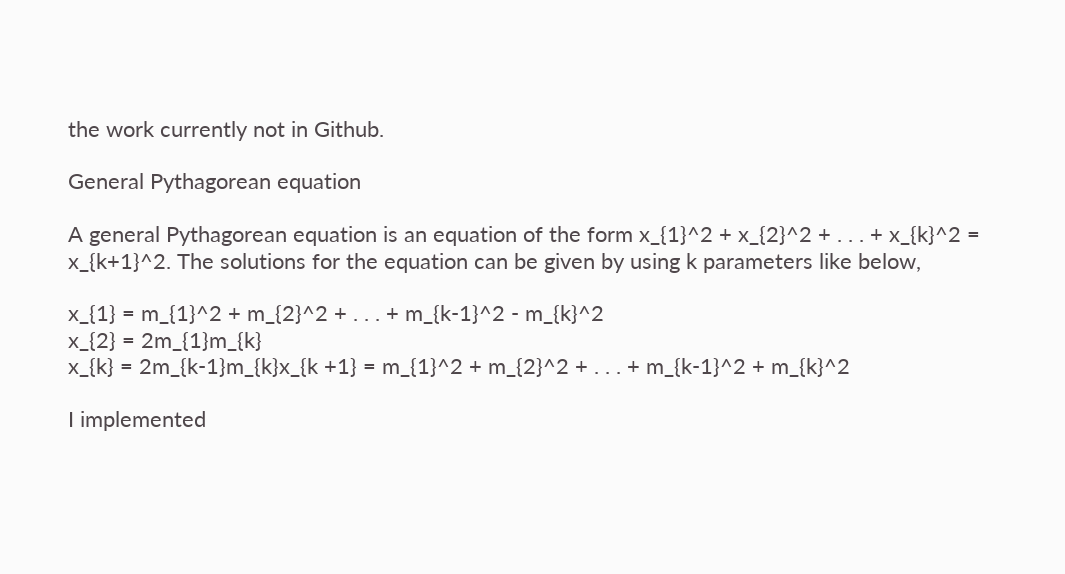the work currently not in Github.

General Pythagorean equation

A general Pythagorean equation is an equation of the form x_{1}^2 + x_{2}^2 + . . . + x_{k}^2 = x_{k+1}^2. The solutions for the equation can be given by using k parameters like below,

x_{1} = m_{1}^2 + m_{2}^2 + . . . + m_{k-1}^2 - m_{k}^2
x_{2} = 2m_{1}m_{k}
x_{k} = 2m_{k-1}m_{k}x_{k +1} = m_{1}^2 + m_{2}^2 + . . . + m_{k-1}^2 + m_{k}^2

I implemented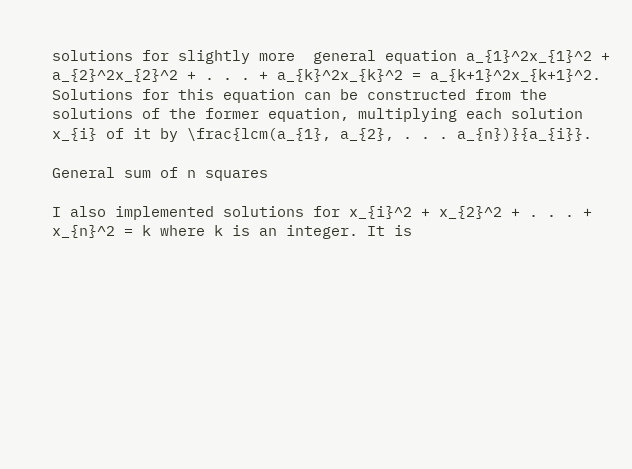solutions for slightly more  general equation a_{1}^2x_{1}^2 + a_{2}^2x_{2}^2 + . . . + a_{k}^2x_{k}^2 = a_{k+1}^2x_{k+1}^2. Solutions for this equation can be constructed from the solutions of the former equation, multiplying each solution x_{i} of it by \frac{lcm(a_{1}, a_{2}, . . . a_{n})}{a_{i}}.

General sum of n squares

I also implemented solutions for x_{i}^2 + x_{2}^2 + . . . + x_{n}^2 = k where k is an integer. It is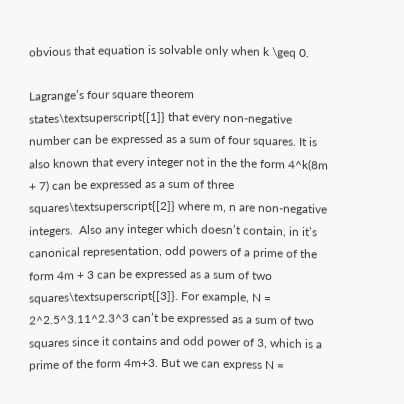obvious that equation is solvable only when k \geq 0.

Lagrange’s four square theorem states\textsuperscript{[1]} that every non-negative number can be expressed as a sum of four squares. It is also known that every integer not in the the form 4^k(8m + 7) can be expressed as a sum of three squares\textsuperscript{[2]} where m, n are non-negative integers.  Also any integer which doesn’t contain, in it’s canonical representation, odd powers of a prime of the form 4m + 3 can be expressed as a sum of two squares\textsuperscript{[3]}. For example, N = 2^2.5^3.11^2.3^3 can’t be expressed as a sum of two squares since it contains and odd power of 3, which is a prime of the form 4m+3. But we can express N =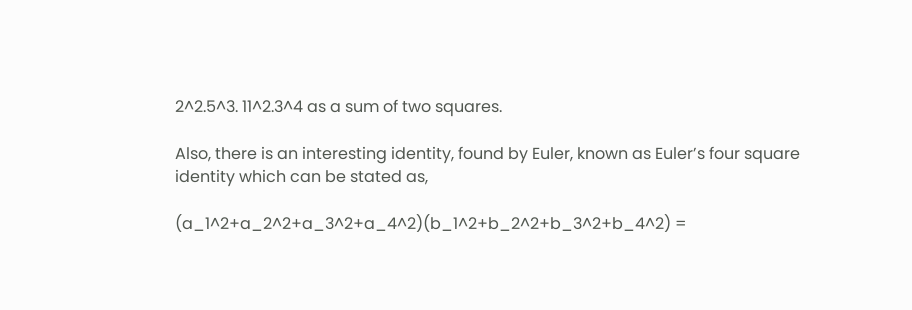2^2.5^3. 11^2.3^4 as a sum of two squares.

Also, there is an interesting identity, found by Euler, known as Euler’s four square identity which can be stated as,

(a_1^2+a_2^2+a_3^2+a_4^2)(b_1^2+b_2^2+b_3^2+b_4^2) =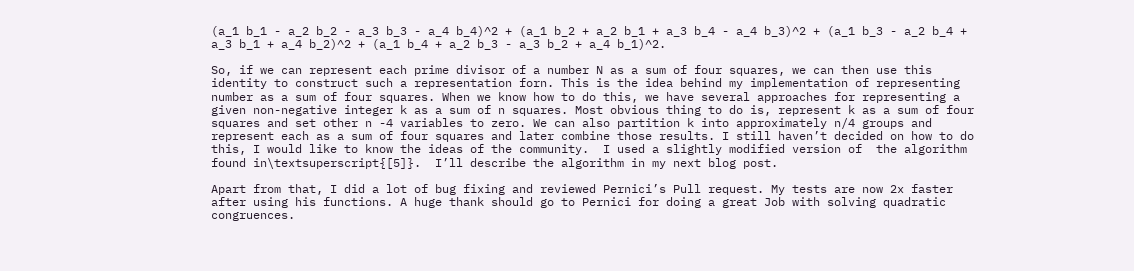(a_1 b_1 - a_2 b_2 - a_3 b_3 - a_4 b_4)^2 + (a_1 b_2 + a_2 b_1 + a_3 b_4 - a_4 b_3)^2 + (a_1 b_3 - a_2 b_4 + a_3 b_1 + a_4 b_2)^2 + (a_1 b_4 + a_2 b_3 - a_3 b_2 + a_4 b_1)^2.

So, if we can represent each prime divisor of a number N as a sum of four squares, we can then use this identity to construct such a representation forn. This is the idea behind my implementation of representing number as a sum of four squares. When we know how to do this, we have several approaches for representing a given non-negative integer k as a sum of n squares. Most obvious thing to do is, represent k as a sum of four squares and set other n -4 variables to zero. We can also partition k into approximately n/4 groups and represent each as a sum of four squares and later combine those results. I still haven’t decided on how to do this, I would like to know the ideas of the community.  I used a slightly modified version of  the algorithm found in\textsuperscript{[5]}.  I’ll describe the algorithm in my next blog post.

Apart from that, I did a lot of bug fixing and reviewed Pernici’s Pull request. My tests are now 2x faster after using his functions. A huge thank should go to Pernici for doing a great Job with solving quadratic congruences.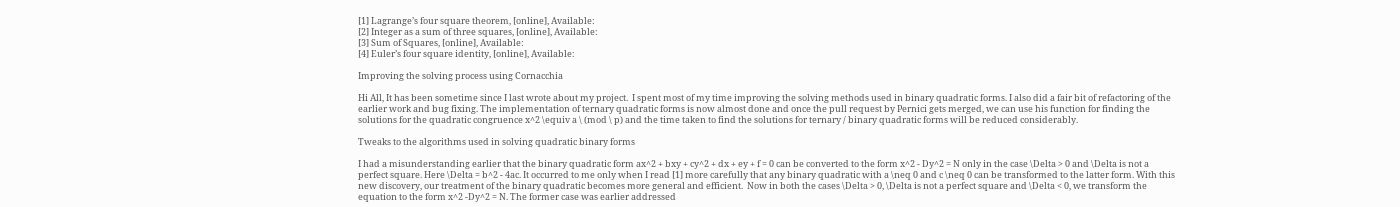[1] Lagrange’s four square theorem, [online], Available:
[2] Integer as a sum of three squares, [online], Available:
[3] Sum of Squares, [online], Available:
[4] Euler’s four square identity, [online], Available:

Improving the solving process using Cornacchia

Hi All, It has been sometime since I last wrote about my project.  I spent most of my time improving the solving methods used in binary quadratic forms. I also did a fair bit of refactoring of the earlier work and bug fixing. The implementation of ternary quadratic forms is now almost done and once the pull request by Pernici gets merged, we can use his function for finding the solutions for the quadratic congruence x^2 \equiv a \ (mod \ p) and the time taken to find the solutions for ternary / binary quadratic forms will be reduced considerably.

Tweaks to the algorithms used in solving quadratic binary forms

I had a misunderstanding earlier that the binary quadratic form ax^2 + bxy + cy^2 + dx + ey + f = 0 can be converted to the form x^2 - Dy^2 = N only in the case \Delta > 0 and \Delta is not a perfect square. Here \Delta = b^2 - 4ac. It occurred to me only when I read [1] more carefully that any binary quadratic with a \neq 0 and c \neq 0 can be transformed to the latter form. With this new discovery, our treatment of the binary quadratic becomes more general and efficient.  Now in both the cases \Delta > 0, \Delta is not a perfect square and \Delta < 0, we transform the equation to the form x^2 -Dy^2 = N. The former case was earlier addressed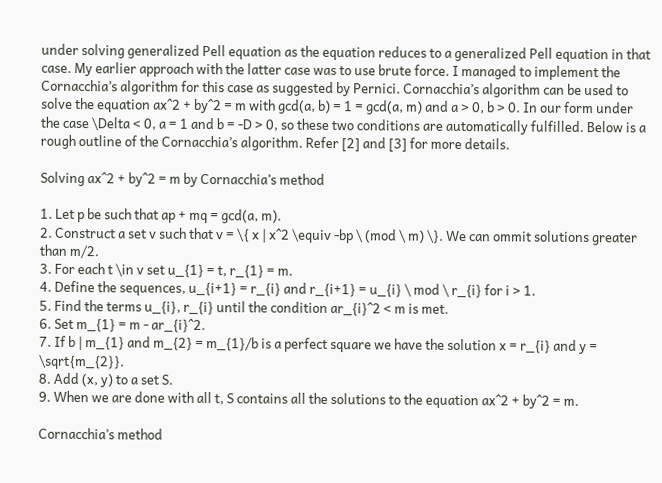under solving generalized Pell equation as the equation reduces to a generalized Pell equation in that case. My earlier approach with the latter case was to use brute force. I managed to implement the Cornacchia’s algorithm for this case as suggested by Pernici. Cornacchia’s algorithm can be used to solve the equation ax^2 + by^2 = m with gcd(a, b) = 1 = gcd(a, m) and a > 0, b > 0. In our form under the case \Delta < 0, a = 1 and b = -D > 0, so these two conditions are automatically fulfilled. Below is a rough outline of the Cornacchia’s algorithm. Refer [2] and [3] for more details.

Solving ax^2 + by^2 = m by Cornacchia’s method

1. Let p be such that ap + mq = gcd(a, m).
2. Construct a set v such that v = \{ x | x^2 \equiv -bp \ (mod \ m) \}. We can ommit solutions greater than m/2.
3. For each t \in v set u_{1} = t, r_{1} = m.
4. Define the sequences, u_{i+1} = r_{i} and r_{i+1} = u_{i} \ mod \ r_{i} for i > 1.
5. Find the terms u_{i}, r_{i} until the condition ar_{i}^2 < m is met.
6. Set m_{1} = m - ar_{i}^2.
7. If b | m_{1} and m_{2} = m_{1}/b is a perfect square we have the solution x = r_{i} and y = \sqrt{m_{2}}.
8. Add (x, y) to a set S.
9. When we are done with all t, S contains all the solutions to the equation ax^2 + by^2 = m.

Cornacchia’s method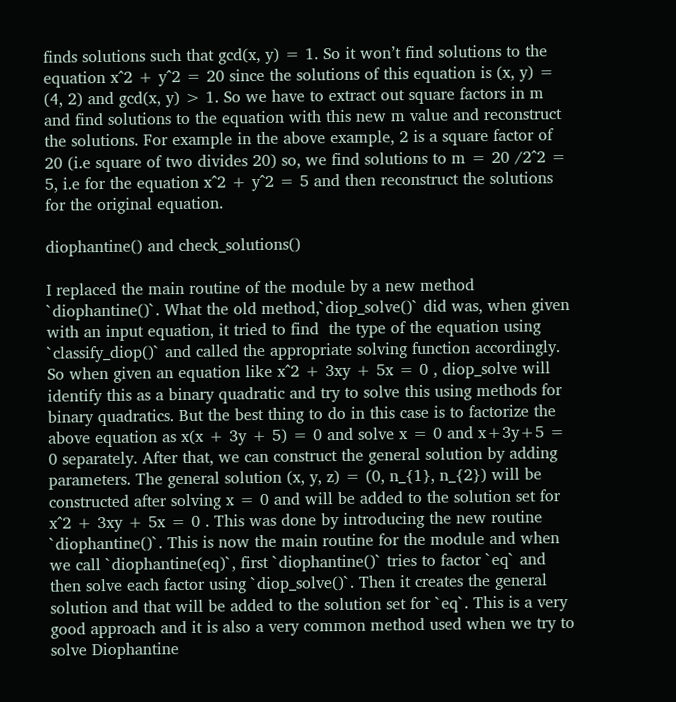finds solutions such that gcd(x, y) = 1. So it won’t find solutions to the equation x^2 + y^2 = 20 since the solutions of this equation is (x, y) = (4, 2) and gcd(x, y) > 1. So we have to extract out square factors in m and find solutions to the equation with this new m value and reconstruct the solutions. For example in the above example, 2 is a square factor of 20 (i.e square of two divides 20) so, we find solutions to m = 20 /2^2 = 5, i.e for the equation x^2 + y^2 = 5 and then reconstruct the solutions for the original equation.

diophantine() and check_solutions()

I replaced the main routine of the module by a new method `diophantine()`. What the old method,`diop_solve()` did was, when given with an input equation, it tried to find  the type of the equation using `classify_diop()` and called the appropriate solving function accordingly. So when given an equation like x^2 + 3xy + 5x = 0 , diop_solve will identify this as a binary quadratic and try to solve this using methods for binary quadratics. But the best thing to do in this case is to factorize the above equation as x(x + 3y + 5) = 0 and solve x = 0 and x+3y+5 = 0 separately. After that, we can construct the general solution by adding parameters. The general solution (x, y, z) = (0, n_{1}, n_{2}) will be constructed after solving x = 0 and will be added to the solution set for x^2 + 3xy + 5x = 0 . This was done by introducing the new routine `diophantine()`. This is now the main routine for the module and when we call `diophantine(eq)`, first `diophantine()` tries to factor `eq` and then solve each factor using `diop_solve()`. Then it creates the general solution and that will be added to the solution set for `eq`. This is a very good approach and it is also a very common method used when we try to solve Diophantine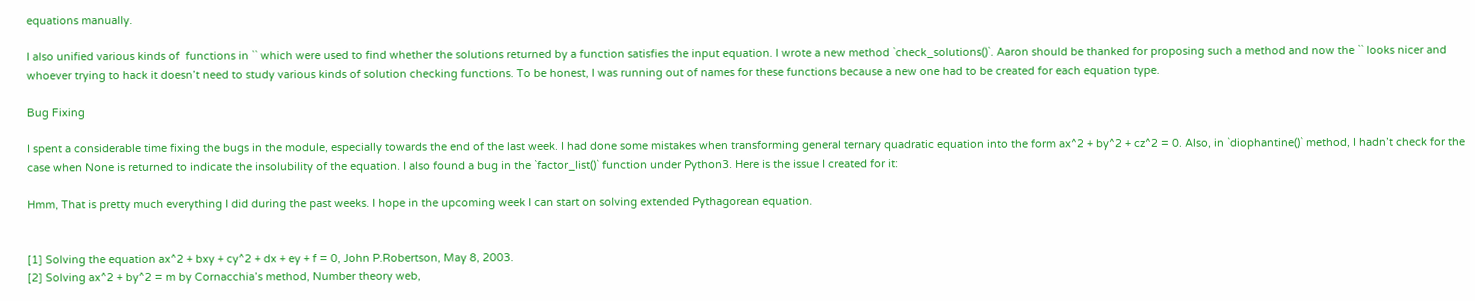equations manually.

I also unified various kinds of  functions in `` which were used to find whether the solutions returned by a function satisfies the input equation. I wrote a new method `check_solutions()`. Aaron should be thanked for proposing such a method and now the `` looks nicer and whoever trying to hack it doesn’t need to study various kinds of solution checking functions. To be honest, I was running out of names for these functions because a new one had to be created for each equation type.

Bug Fixing

I spent a considerable time fixing the bugs in the module, especially towards the end of the last week. I had done some mistakes when transforming general ternary quadratic equation into the form ax^2 + by^2 + cz^2 = 0. Also, in `diophantine()` method, I hadn’t check for the case when None is returned to indicate the insolubility of the equation. I also found a bug in the `factor_list()` function under Python3. Here is the issue I created for it:

Hmm, That is pretty much everything I did during the past weeks. I hope in the upcoming week I can start on solving extended Pythagorean equation.


[1] Solving the equation ax^2 + bxy + cy^2 + dx + ey + f = 0, John P.Robertson, May 8, 2003.
[2] Solving ax^2 + by^2 = m by Cornacchia’s method, Number theory web,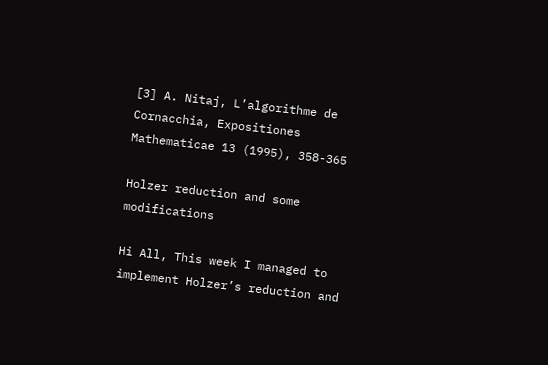[3] A. Nitaj, L’algorithme de Cornacchia, Expositiones Mathematicae 13 (1995), 358-365

Holzer reduction and some modifications

Hi All, This week I managed to implement Holzer’s reduction and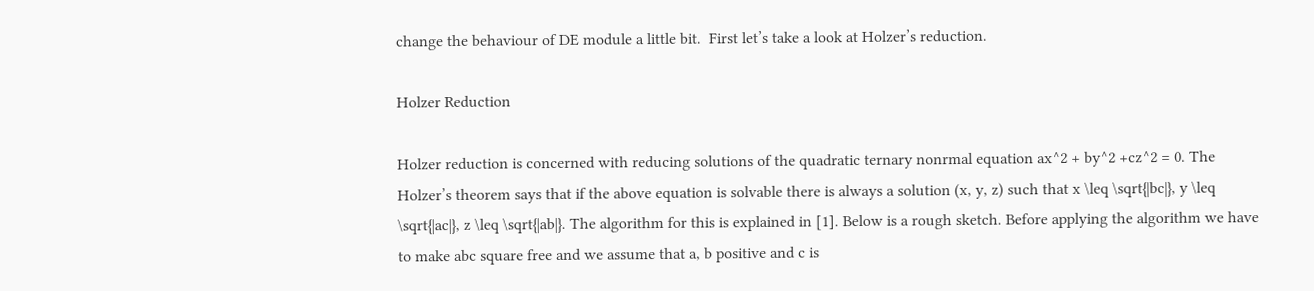change the behaviour of DE module a little bit.  First let’s take a look at Holzer’s reduction.

Holzer Reduction

Holzer reduction is concerned with reducing solutions of the quadratic ternary nonrmal equation ax^2 + by^2 +cz^2 = 0. The Holzer’s theorem says that if the above equation is solvable there is always a solution (x, y, z) such that x \leq \sqrt{|bc|}, y \leq \sqrt{|ac|}, z \leq \sqrt{|ab|}. The algorithm for this is explained in [1]. Below is a rough sketch. Before applying the algorithm we have to make abc square free and we assume that a, b positive and c is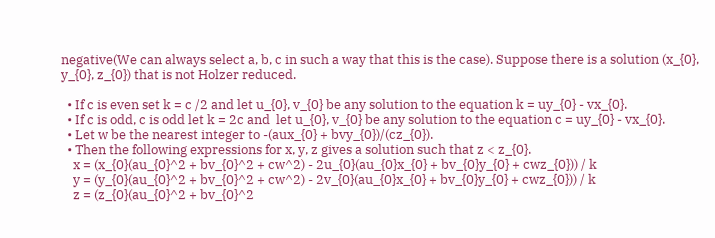negative(We can always select a, b, c in such a way that this is the case). Suppose there is a solution (x_{0}, y_{0}, z_{0}) that is not Holzer reduced.

  • If c is even set k = c /2 and let u_{0}, v_{0} be any solution to the equation k = uy_{0} - vx_{0}.
  • If c is odd, c is odd let k = 2c and  let u_{0}, v_{0} be any solution to the equation c = uy_{0} - vx_{0}.
  • Let w be the nearest integer to -(aux_{0} + bvy_{0})/(cz_{0}).
  • Then the following expressions for x, y, z gives a solution such that z < z_{0}.
    x = (x_{0}(au_{0}^2 + bv_{0}^2 + cw^2) - 2u_{0}(au_{0}x_{0} + bv_{0}y_{0} + cwz_{0})) / k
    y = (y_{0}(au_{0}^2 + bv_{0}^2 + cw^2) - 2v_{0}(au_{0}x_{0} + bv_{0}y_{0} + cwz_{0})) / k
    z = (z_{0}(au_{0}^2 + bv_{0}^2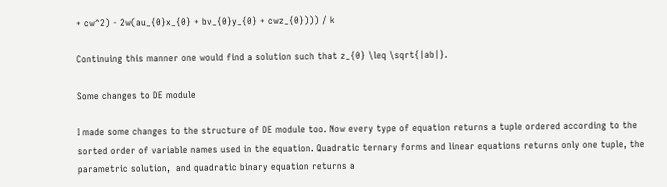+ cw^2) - 2w(au_{0}x_{0} + bv_{0}y_{0} + cwz_{0}))) / k

Continuing this manner one would find a solution such that z_{0} \leq \sqrt{|ab|}.

Some changes to DE module

I made some changes to the structure of DE module too. Now every type of equation returns a tuple ordered according to the sorted order of variable names used in the equation. Quadratic ternary forms and linear equations returns only one tuple, the parametric solution,  and quadratic binary equation returns a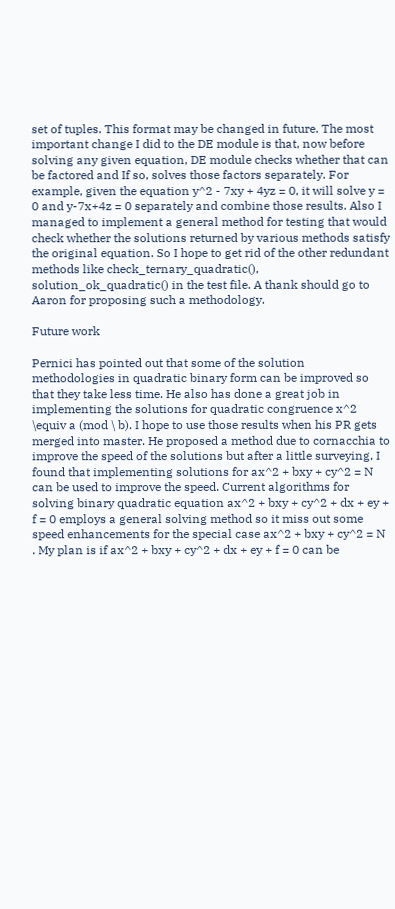set of tuples. This format may be changed in future. The most important change I did to the DE module is that, now before solving any given equation, DE module checks whether that can be factored and If so, solves those factors separately. For example, given the equation y^2 - 7xy + 4yz = 0, it will solve y = 0 and y-7x+4z = 0 separately and combine those results. Also I managed to implement a general method for testing that would check whether the solutions returned by various methods satisfy the original equation. So I hope to get rid of the other redundant methods like check_ternary_quadratic(), solution_ok_quadratic() in the test file. A thank should go to Aaron for proposing such a methodology.

Future work

Pernici has pointed out that some of the solution methodologies in quadratic binary form can be improved so that they take less time. He also has done a great job in implementing the solutions for quadratic congruence x^2 \equiv a (mod \ b). I hope to use those results when his PR gets merged into master. He proposed a method due to cornacchia to improve the speed of the solutions but after a little surveying, I found that implementing solutions for ax^2 + bxy + cy^2 = N can be used to improve the speed. Current algorithms for solving binary quadratic equation ax^2 + bxy + cy^2 + dx + ey + f = 0 employs a general solving method so it miss out some speed enhancements for the special case ax^2 + bxy + cy^2 = N . My plan is if ax^2 + bxy + cy^2 + dx + ey + f = 0 can be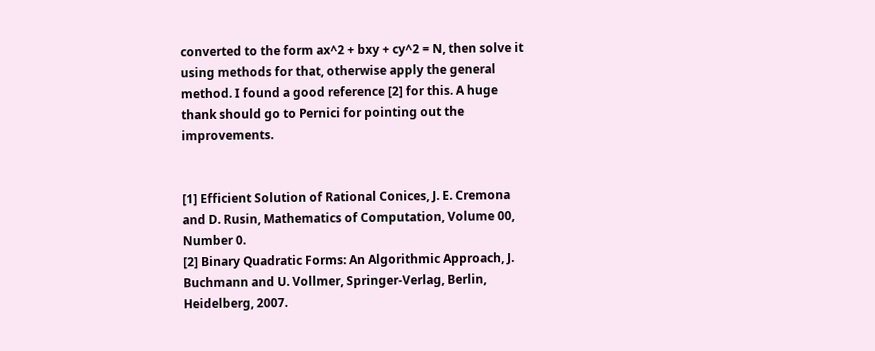converted to the form ax^2 + bxy + cy^2 = N, then solve it using methods for that, otherwise apply the general method. I found a good reference [2] for this. A huge thank should go to Pernici for pointing out the improvements.


[1] Efficient Solution of Rational Conices, J. E. Cremona and D. Rusin, Mathematics of Computation, Volume 00, Number 0.
[2] Binary Quadratic Forms: An Algorithmic Approach, J. Buchmann and U. Vollmer, Springer-Verlag, Berlin, Heidelberg, 2007.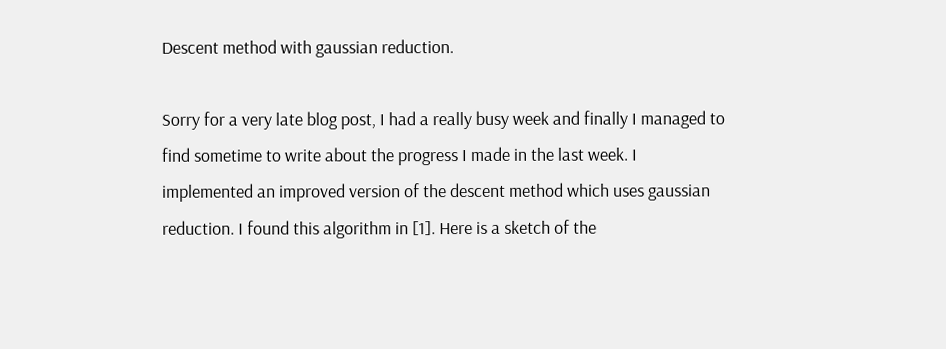Descent method with gaussian reduction.

Sorry for a very late blog post, I had a really busy week and finally I managed to find sometime to write about the progress I made in the last week. I implemented an improved version of the descent method which uses gaussian reduction. I found this algorithm in [1]. Here is a sketch of the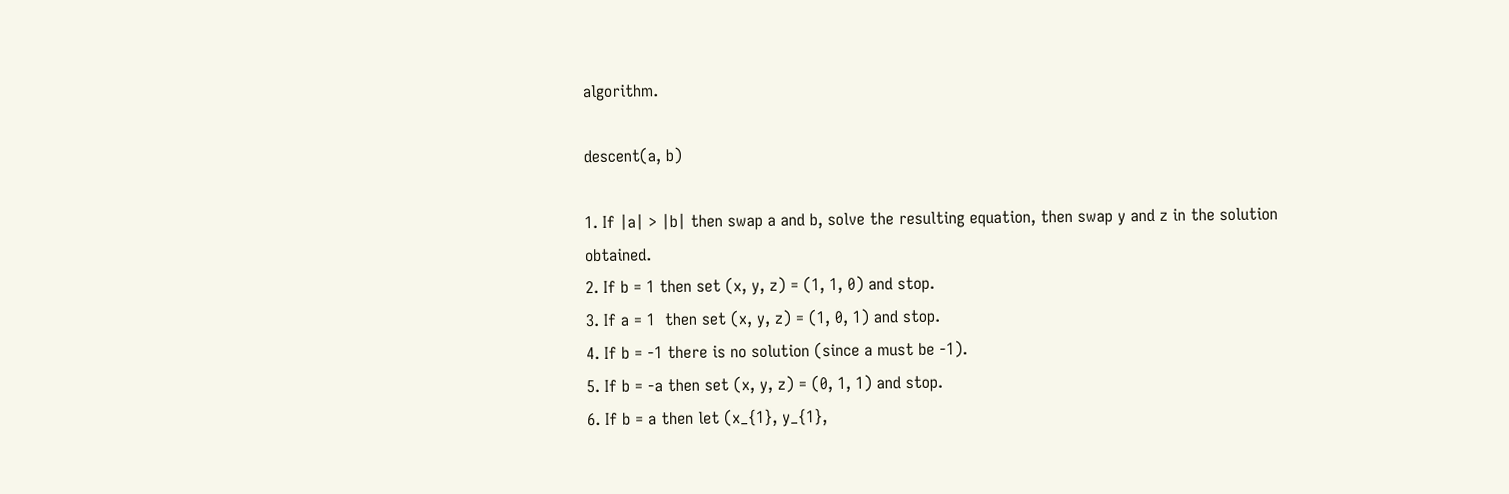algorithm.

descent(a, b)

1. If |a| > |b| then swap a and b, solve the resulting equation, then swap y and z in the solution obtained.
2. If b = 1 then set (x, y, z) = (1, 1, 0) and stop.
3. If a = 1  then set (x, y, z) = (1, 0, 1) and stop.
4. If b = -1 there is no solution (since a must be -1).
5. If b = -a then set (x, y, z) = (0, 1, 1) and stop.
6. If b = a then let (x_{1}, y_{1},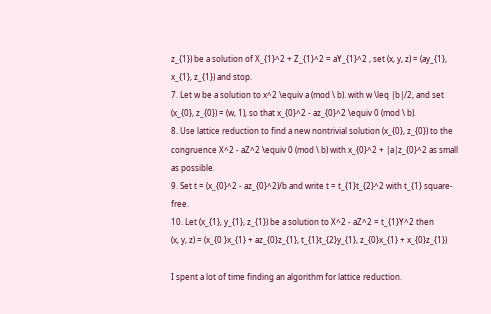z_{1}) be a solution of X_{1}^2 + Z_{1}^2 = aY_{1}^2 , set (x, y, z) = (ay_{1}, x_{1}, z_{1}) and stop.
7. Let w be a solution to x^2 \equiv a (mod \ b). with w \leq |b|/2, and set (x_{0}, z_{0}) = (w, 1), so that x_{0}^2 - az_{0}^2 \equiv 0 (mod \ b).
8. Use lattice reduction to find a new nontrivial solution (x_{0}, z_{0}) to the congruence X^2 - aZ^2 \equiv 0 (mod \ b) with x_{0}^2 + |a|z_{0}^2 as small as possible.
9. Set t = (x_{0}^2 - az_{0}^2)/b and write t = t_{1}t_{2}^2 with t_{1} square-free.
10. Let (x_{1}, y_{1}, z_{1}) be a solution to X^2 - aZ^2 = t_{1}Y^2 then
(x, y, z) = (x_{0 }x_{1} + az_{0}z_{1}, t_{1}t_{2}y_{1}, z_{0}x_{1} + x_{0}z_{1})

I spent a lot of time finding an algorithm for lattice reduction.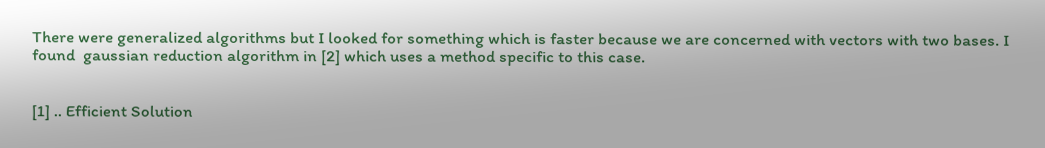There were generalized algorithms but I looked for something which is faster because we are concerned with vectors with two bases. I found  gaussian reduction algorithm in [2] which uses a method specific to this case.


[1] .. Efficient Solution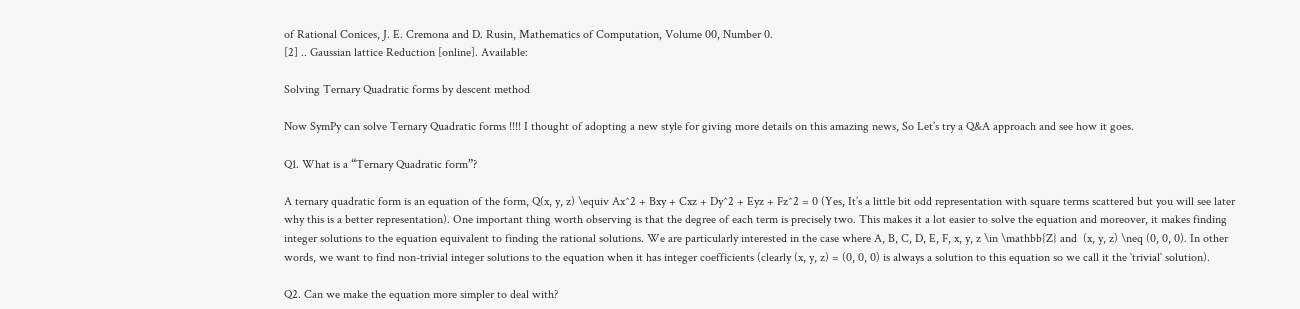of Rational Conices, J. E. Cremona and D. Rusin, Mathematics of Computation, Volume 00, Number 0.
[2] .. Gaussian lattice Reduction [online]. Available:

Solving Ternary Quadratic forms by descent method

Now SymPy can solve Ternary Quadratic forms !!!! I thought of adopting a new style for giving more details on this amazing news, So Let’s try a Q&A approach and see how it goes.

Q1. What is a “Ternary Quadratic form”?

A ternary quadratic form is an equation of the form, Q(x, y, z) \equiv Ax^2 + Bxy + Cxz + Dy^2 + Eyz + Fz^2 = 0 (Yes, It’s a little bit odd representation with square terms scattered but you will see later why this is a better representation). One important thing worth observing is that the degree of each term is precisely two. This makes it a lot easier to solve the equation and moreover, it makes finding integer solutions to the equation equivalent to finding the rational solutions. We are particularly interested in the case where A, B, C, D, E, F, x, y, z \in \mathbb{Z} and  (x, y, z) \neq (0, 0, 0). In other words, we want to find non-trivial integer solutions to the equation when it has integer coefficients (clearly (x, y, z) = (0, 0, 0) is always a solution to this equation so we call it the `trivial` solution).

Q2. Can we make the equation more simpler to deal with?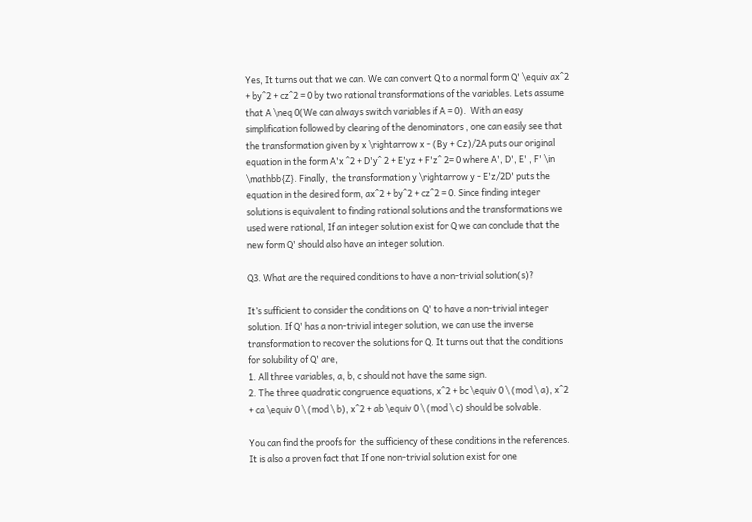Yes, It turns out that we can. We can convert Q to a normal form Q' \equiv ax^2 + by^2 + cz^2 = 0 by two rational transformations of the variables. Lets assume that A \neq 0(We can always switch variables if A = 0).  With an easy simplification followed by clearing of the denominators , one can easily see that the transformation given by x \rightarrow x - (By + Cz)/2A puts our original equation in the form A'x ^2 + D'y^ 2 + E'yz + F'z^ 2= 0 where A', D', E' , F' \in \mathbb{Z}. Finally,  the transformation y \rightarrow y - E'z/2D' puts the equation in the desired form, ax^2 + by^2 + cz^2 = 0. Since finding integer solutions is equivalent to finding rational solutions and the transformations we used were rational, If an integer solution exist for Q we can conclude that the new form Q' should also have an integer solution.

Q3. What are the required conditions to have a non-trivial solution(s)?

It’s sufficient to consider the conditions on  Q' to have a non-trivial integer solution. If Q' has a non-trivial integer solution, we can use the inverse transformation to recover the solutions for Q. It turns out that the conditions for solubility of Q' are,
1. All three variables, a, b, c should not have the same sign.
2. The three quadratic congruence equations, x^2 + bc \equiv 0 \ (mod \ a), x^2 + ca \equiv 0 \ (mod \ b), x^2 + ab \equiv 0 \ (mod \ c) should be solvable.

You can find the proofs for  the sufficiency of these conditions in the references. It is also a proven fact that If one non-trivial solution exist for one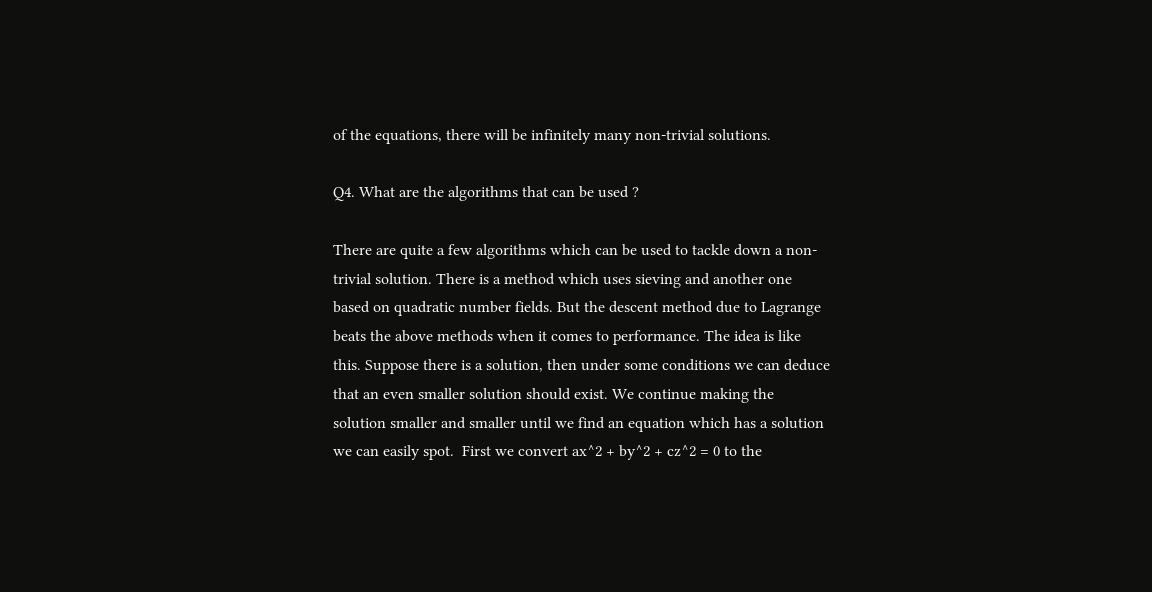of the equations, there will be infinitely many non-trivial solutions.

Q4. What are the algorithms that can be used ?

There are quite a few algorithms which can be used to tackle down a non-trivial solution. There is a method which uses sieving and another one based on quadratic number fields. But the descent method due to Lagrange beats the above methods when it comes to performance. The idea is like this. Suppose there is a solution, then under some conditions we can deduce that an even smaller solution should exist. We continue making the solution smaller and smaller until we find an equation which has a solution we can easily spot.  First we convert ax^2 + by^2 + cz^2 = 0 to the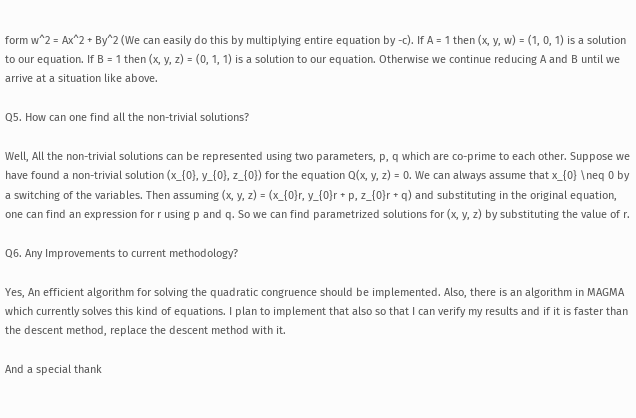form w^2 = Ax^2 + By^2 (We can easily do this by multiplying entire equation by -c). If A = 1 then (x, y, w) = (1, 0, 1) is a solution to our equation. If B = 1 then (x, y, z) = (0, 1, 1) is a solution to our equation. Otherwise we continue reducing A and B until we arrive at a situation like above.

Q5. How can one find all the non-trivial solutions?

Well, All the non-trivial solutions can be represented using two parameters, p, q which are co-prime to each other. Suppose we have found a non-trivial solution (x_{0}, y_{0}, z_{0}) for the equation Q(x, y, z) = 0. We can always assume that x_{0} \neq 0 by a switching of the variables. Then assuming (x, y, z) = (x_{0}r, y_{0}r + p, z_{0}r + q) and substituting in the original equation, one can find an expression for r using p and q. So we can find parametrized solutions for (x, y, z) by substituting the value of r.

Q6. Any Improvements to current methodology?

Yes, An efficient algorithm for solving the quadratic congruence should be implemented. Also, there is an algorithm in MAGMA which currently solves this kind of equations. I plan to implement that also so that I can verify my results and if it is faster than the descent method, replace the descent method with it.

And a special thank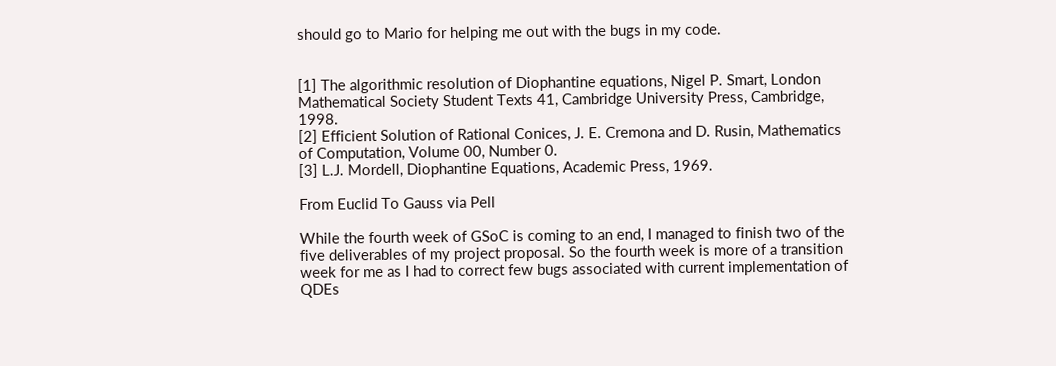should go to Mario for helping me out with the bugs in my code.


[1] The algorithmic resolution of Diophantine equations, Nigel P. Smart, London Mathematical Society Student Texts 41, Cambridge University Press, Cambridge, 1998.
[2] Efficient Solution of Rational Conices, J. E. Cremona and D. Rusin, Mathematics of Computation, Volume 00, Number 0.
[3] L.J. Mordell, Diophantine Equations, Academic Press, 1969.

From Euclid To Gauss via Pell

While the fourth week of GSoC is coming to an end, I managed to finish two of the five deliverables of my project proposal. So the fourth week is more of a transition week for me as I had to correct few bugs associated with current implementation of QDEs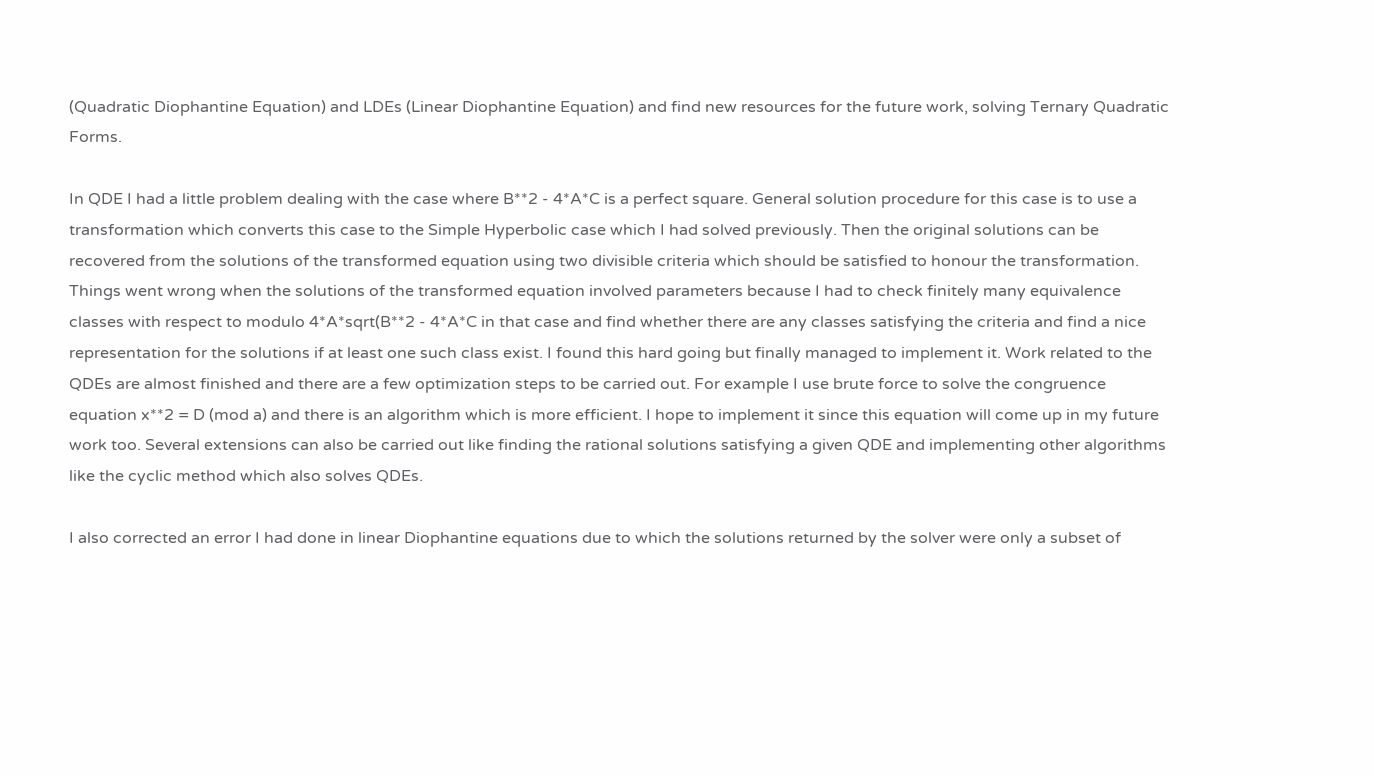(Quadratic Diophantine Equation) and LDEs (Linear Diophantine Equation) and find new resources for the future work, solving Ternary Quadratic Forms.

In QDE I had a little problem dealing with the case where B**2 - 4*A*C is a perfect square. General solution procedure for this case is to use a transformation which converts this case to the Simple Hyperbolic case which I had solved previously. Then the original solutions can be recovered from the solutions of the transformed equation using two divisible criteria which should be satisfied to honour the transformation. Things went wrong when the solutions of the transformed equation involved parameters because I had to check finitely many equivalence classes with respect to modulo 4*A*sqrt(B**2 - 4*A*C in that case and find whether there are any classes satisfying the criteria and find a nice representation for the solutions if at least one such class exist. I found this hard going but finally managed to implement it. Work related to the QDEs are almost finished and there are a few optimization steps to be carried out. For example I use brute force to solve the congruence equation x**2 = D (mod a) and there is an algorithm which is more efficient. I hope to implement it since this equation will come up in my future work too. Several extensions can also be carried out like finding the rational solutions satisfying a given QDE and implementing other algorithms like the cyclic method which also solves QDEs.

I also corrected an error I had done in linear Diophantine equations due to which the solutions returned by the solver were only a subset of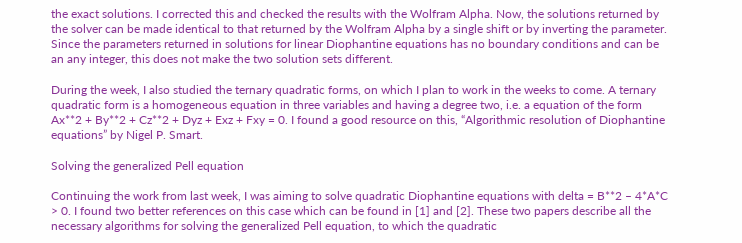the exact solutions. I corrected this and checked the results with the Wolfram Alpha. Now, the solutions returned by the solver can be made identical to that returned by the Wolfram Alpha by a single shift or by inverting the parameter. Since the parameters returned in solutions for linear Diophantine equations has no boundary conditions and can be an any integer, this does not make the two solution sets different.

During the week, I also studied the ternary quadratic forms, on which I plan to work in the weeks to come. A ternary quadratic form is a homogeneous equation in three variables and having a degree two, i.e. a equation of the form Ax**2 + By**2 + Cz**2 + Dyz + Exz + Fxy = 0. I found a good resource on this, “Algorithmic resolution of Diophantine equations” by Nigel P. Smart.

Solving the generalized Pell equation

Continuing the work from last week, I was aiming to solve quadratic Diophantine equations with delta = B**2 – 4*A*C > 0. I found two better references on this case which can be found in [1] and [2]. These two papers describe all the necessary algorithms for solving the generalized Pell equation, to which the quadratic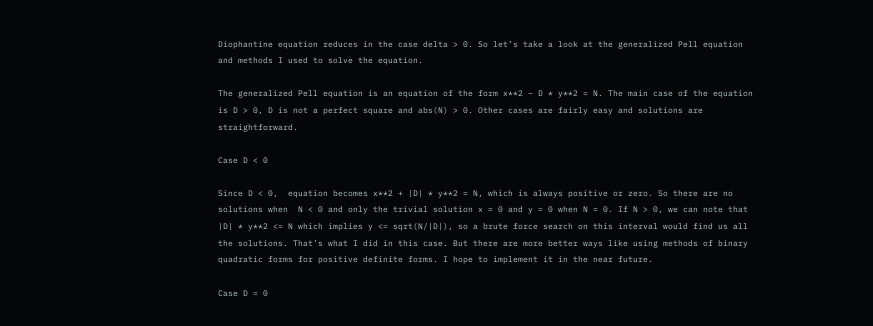Diophantine equation reduces in the case delta > 0. So let’s take a look at the generalized Pell equation and methods I used to solve the equation.

The generalized Pell equation is an equation of the form x**2 – D * y**2 = N. The main case of the equation is D > 0, D is not a perfect square and abs(N) > 0. Other cases are fairly easy and solutions are straightforward.

Case D < 0

Since D < 0,  equation becomes x**2 + |D| * y**2 = N, which is always positive or zero. So there are no solutions when  N < 0 and only the trivial solution x = 0 and y = 0 when N = 0. If N > 0, we can note that |D| * y**2 <= N which implies y <= sqrt(N/|D|), so a brute force search on this interval would find us all the solutions. That’s what I did in this case. But there are more better ways like using methods of binary quadratic forms for positive definite forms. I hope to implement it in the near future.

Case D = 0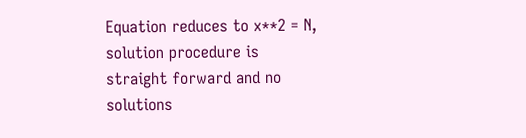Equation reduces to x**2 = N, solution procedure is straight forward and no solutions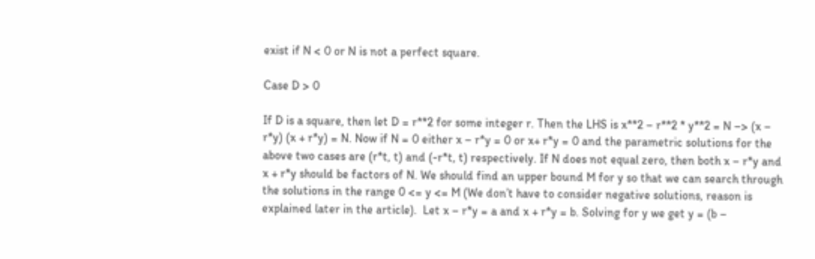exist if N < 0 or N is not a perfect square.

Case D > 0

If D is a square, then let D = r**2 for some integer r. Then the LHS is x**2 – r**2 * y**2 = N –> (x – r*y) (x + r*y) = N. Now if N = 0 either x – r*y = 0 or x+ r*y = 0 and the parametric solutions for the above two cases are (r*t, t) and (-r*t, t) respectively. If N does not equal zero, then both x – r*y and x + r*y should be factors of N. We should find an upper bound M for y so that we can search through the solutions in the range 0 <= y <= M (We don’t have to consider negative solutions, reason is explained later in the article).  Let x – r*y = a and x + r*y = b. Solving for y we get y = (b –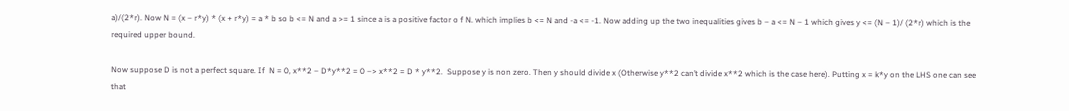a)/(2*r). Now N = (x – r*y) * (x + r*y) = a * b so b <= N and a >= 1 since a is a positive factor o f N. which implies b <= N and -a <= -1. Now adding up the two inequalities gives b – a <= N – 1 which gives y <= (N – 1)/ (2*r) which is the required upper bound.

Now suppose D is not a perfect square. If  N = 0, x**2 – D*y**2 = 0 –> x**2 = D * y**2.  Suppose y is non zero. Then y should divide x (Otherwise y**2 can’t divide x**2 which is the case here). Putting x = k*y on the LHS one can see that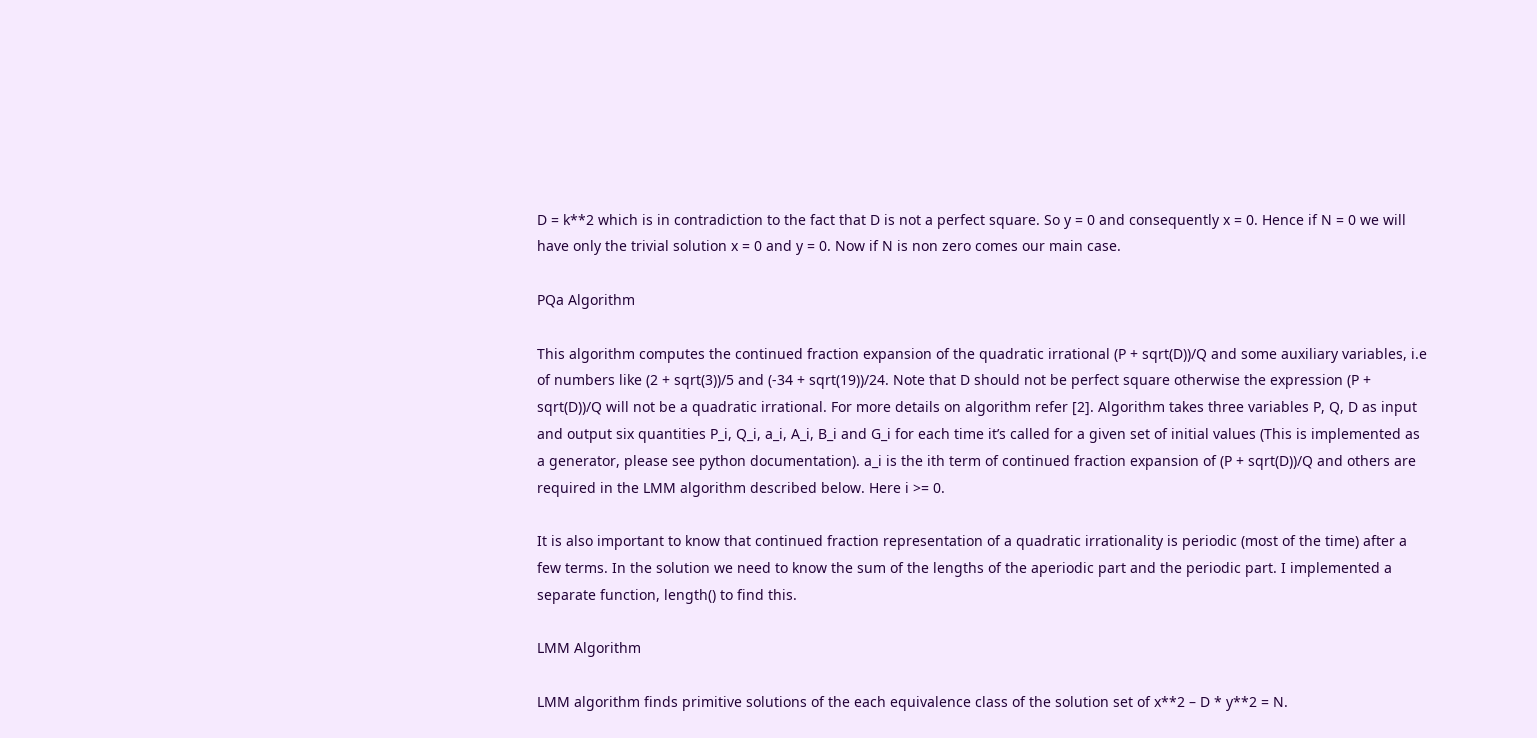D = k**2 which is in contradiction to the fact that D is not a perfect square. So y = 0 and consequently x = 0. Hence if N = 0 we will have only the trivial solution x = 0 and y = 0. Now if N is non zero comes our main case.

PQa Algorithm

This algorithm computes the continued fraction expansion of the quadratic irrational (P + sqrt(D))/Q and some auxiliary variables, i.e of numbers like (2 + sqrt(3))/5 and (-34 + sqrt(19))/24. Note that D should not be perfect square otherwise the expression (P + sqrt(D))/Q will not be a quadratic irrational. For more details on algorithm refer [2]. Algorithm takes three variables P, Q, D as input and output six quantities P_i, Q_i, a_i, A_i, B_i and G_i for each time it’s called for a given set of initial values (This is implemented as a generator, please see python documentation). a_i is the ith term of continued fraction expansion of (P + sqrt(D))/Q and others are required in the LMM algorithm described below. Here i >= 0.

It is also important to know that continued fraction representation of a quadratic irrationality is periodic (most of the time) after a few terms. In the solution we need to know the sum of the lengths of the aperiodic part and the periodic part. I implemented a separate function, length() to find this.

LMM Algorithm

LMM algorithm finds primitive solutions of the each equivalence class of the solution set of x**2 – D * y**2 = N.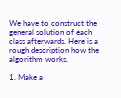We have to construct the general solution of each class afterwards. Here is a rough description how the algorithm works.

1. Make a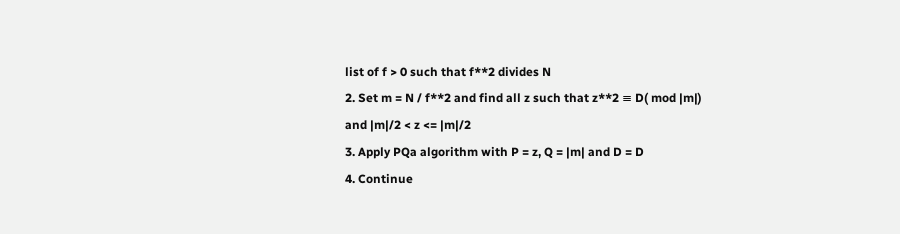list of f > 0 such that f**2 divides N
2. Set m = N / f**2 and find all z such that z**2 ≡ D( mod |m|) and |m|/2 < z <= |m|/2
3. Apply PQa algorithm with P = z, Q = |m| and D = D
4. Continue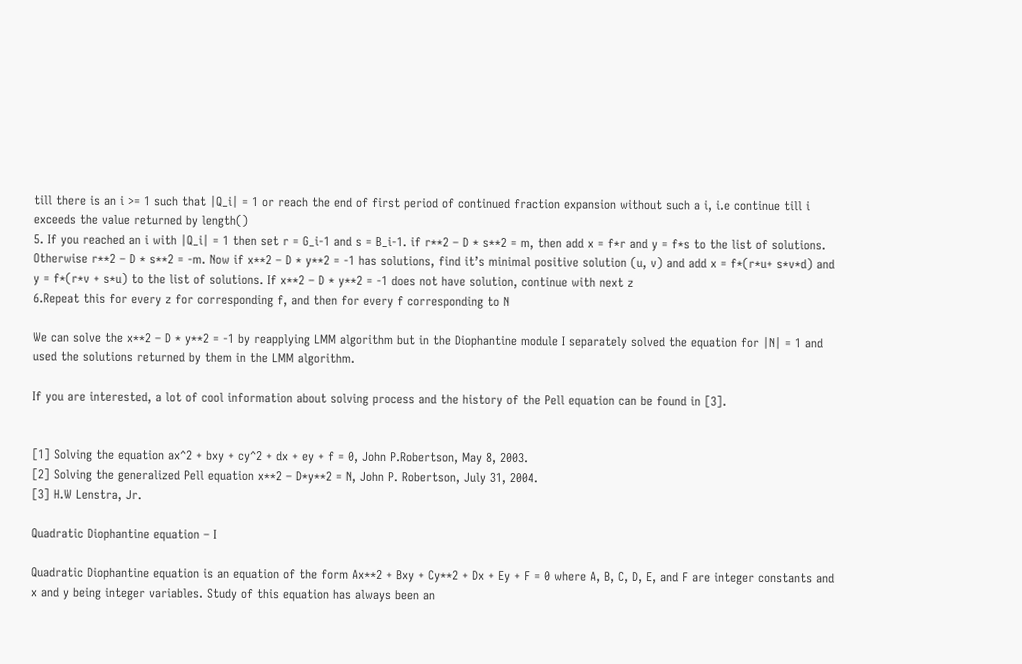till there is an i >= 1 such that |Q_i| = 1 or reach the end of first period of continued fraction expansion without such a i, i.e continue till i exceeds the value returned by length()
5. If you reached an i with |Q_i| = 1 then set r = G_i-1 and s = B_i-1. if r**2 – D * s**2 = m, then add x = f*r and y = f*s to the list of solutions. Otherwise r**2 – D * s**2 = -m. Now if x**2 – D * y**2 = -1 has solutions, find it’s minimal positive solution (u, v) and add x = f*(r*u+ s*v*d) and y = f*(r*v + s*u) to the list of solutions. If x**2 – D * y**2 = -1 does not have solution, continue with next z
6.Repeat this for every z for corresponding f, and then for every f corresponding to N

We can solve the x**2 – D * y**2 = -1 by reapplying LMM algorithm but in the Diophantine module I separately solved the equation for |N| = 1 and used the solutions returned by them in the LMM algorithm.

If you are interested, a lot of cool information about solving process and the history of the Pell equation can be found in [3].


[1] Solving the equation ax^2 + bxy + cy^2 + dx + ey + f = 0, John P.Robertson, May 8, 2003.
[2] Solving the generalized Pell equation x**2 – D*y**2 = N, John P. Robertson, July 31, 2004.
[3] H.W Lenstra, Jr.

Quadratic Diophantine equation – I

Quadratic Diophantine equation is an equation of the form Ax**2 + Bxy + Cy**2 + Dx + Ey + F = 0 where A, B, C, D, E, and F are integer constants and x and y being integer variables. Study of this equation has always been an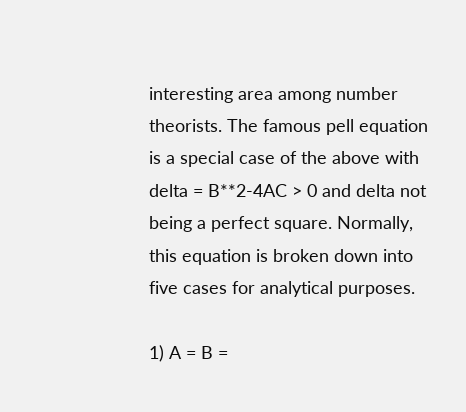interesting area among number theorists. The famous pell equation is a special case of the above with delta = B**2-4AC > 0 and delta not being a perfect square. Normally, this equation is broken down into five cases for analytical purposes.

1) A = B =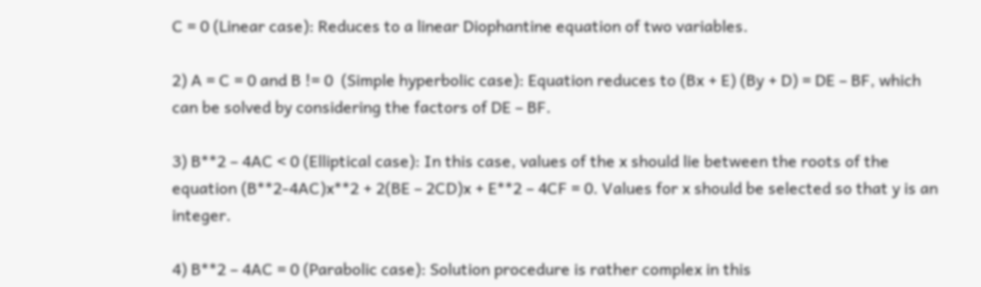C = 0 (Linear case): Reduces to a linear Diophantine equation of two variables.

2) A = C = 0 and B != 0  (Simple hyperbolic case): Equation reduces to (Bx + E) (By + D) = DE – BF, which can be solved by considering the factors of DE – BF.

3) B**2 – 4AC < 0 (Elliptical case): In this case, values of the x should lie between the roots of the equation (B**2-4AC)x**2 + 2(BE – 2CD)x + E**2 – 4CF = 0. Values for x should be selected so that y is an integer.

4) B**2 – 4AC = 0 (Parabolic case): Solution procedure is rather complex in this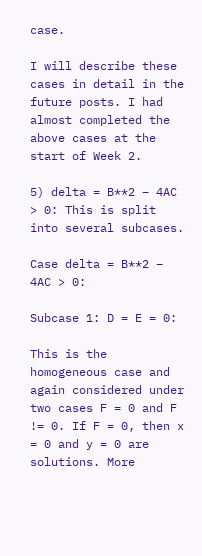case.

I will describe these cases in detail in the future posts. I had almost completed the above cases at the start of Week 2.

5) delta = B**2 – 4AC > 0: This is split into several subcases.

Case delta = B**2 – 4AC > 0:

Subcase 1: D = E = 0:

This is the homogeneous case and again considered under two cases F = 0 and F != 0. If F = 0, then x = 0 and y = 0 are solutions. More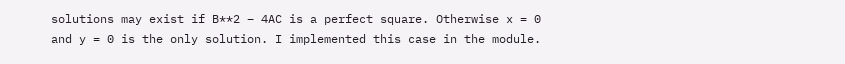solutions may exist if B**2 – 4AC is a perfect square. Otherwise x = 0 and y = 0 is the only solution. I implemented this case in the module.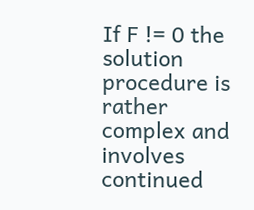If F != 0 the solution procedure is rather complex and involves continued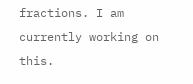fractions. I am currently working on this.